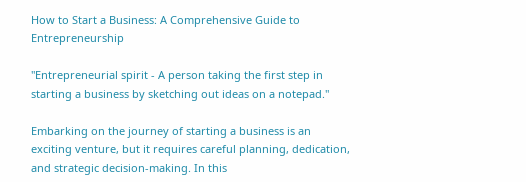How to Start a Business: A Comprehensive Guide to Entrepreneurship

"Entrepreneurial spirit - A person taking the first step in starting a business by sketching out ideas on a notepad."

Embarking on the journey of starting a business is an exciting venture, but it requires careful planning, dedication, and strategic decision-making. In this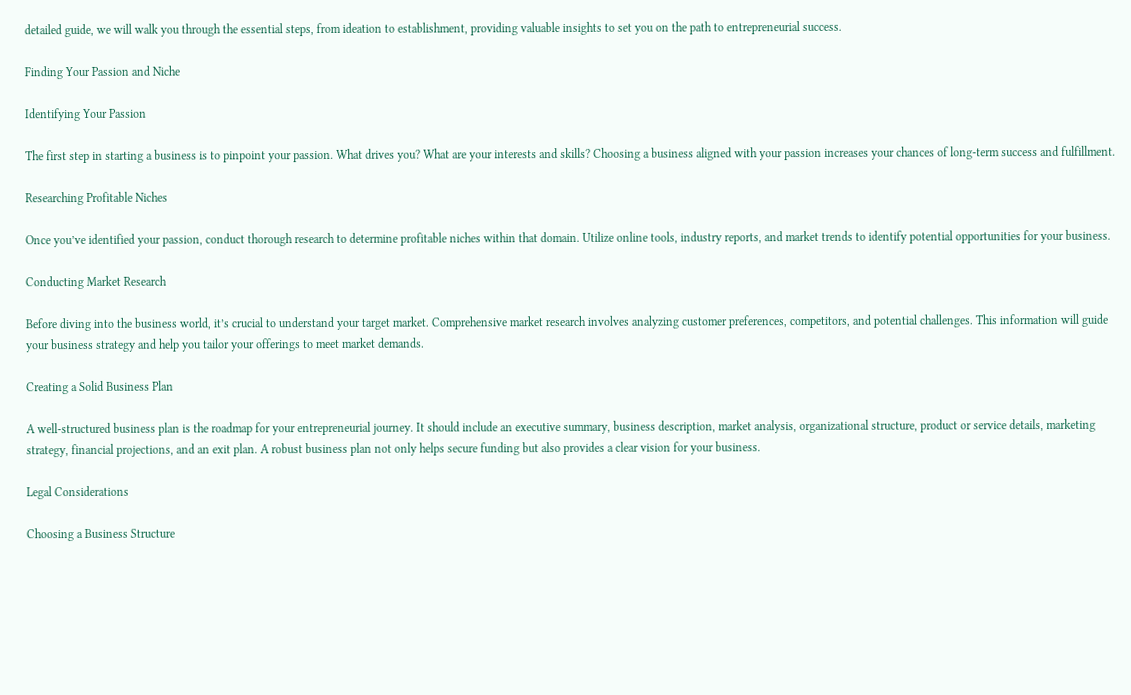detailed guide, we will walk you through the essential steps, from ideation to establishment, providing valuable insights to set you on the path to entrepreneurial success.

Finding Your Passion and Niche

Identifying Your Passion

The first step in starting a business is to pinpoint your passion. What drives you? What are your interests and skills? Choosing a business aligned with your passion increases your chances of long-term success and fulfillment.

Researching Profitable Niches

Once you’ve identified your passion, conduct thorough research to determine profitable niches within that domain. Utilize online tools, industry reports, and market trends to identify potential opportunities for your business.

Conducting Market Research

Before diving into the business world, it’s crucial to understand your target market. Comprehensive market research involves analyzing customer preferences, competitors, and potential challenges. This information will guide your business strategy and help you tailor your offerings to meet market demands.

Creating a Solid Business Plan

A well-structured business plan is the roadmap for your entrepreneurial journey. It should include an executive summary, business description, market analysis, organizational structure, product or service details, marketing strategy, financial projections, and an exit plan. A robust business plan not only helps secure funding but also provides a clear vision for your business.

Legal Considerations

Choosing a Business Structure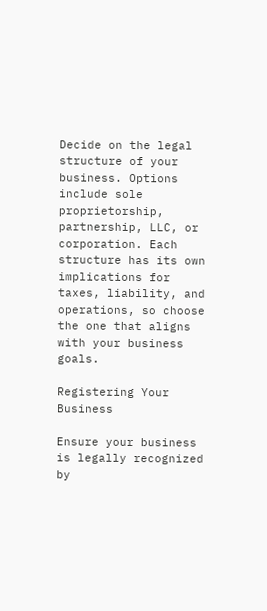Decide on the legal structure of your business. Options include sole proprietorship, partnership, LLC, or corporation. Each structure has its own implications for taxes, liability, and operations, so choose the one that aligns with your business goals.

Registering Your Business

Ensure your business is legally recognized by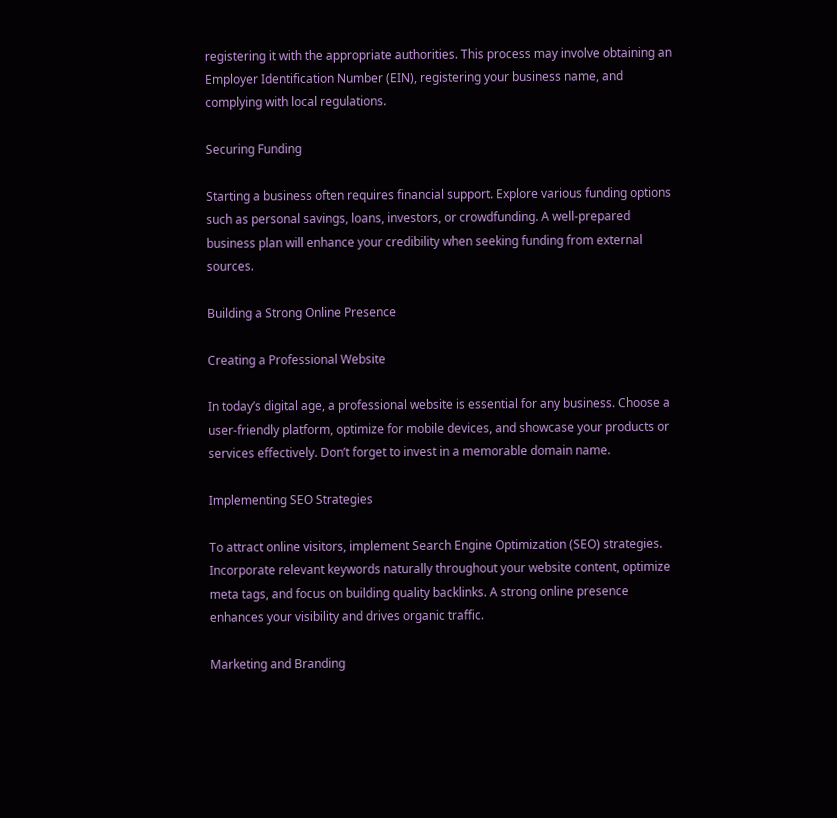registering it with the appropriate authorities. This process may involve obtaining an Employer Identification Number (EIN), registering your business name, and complying with local regulations.

Securing Funding

Starting a business often requires financial support. Explore various funding options such as personal savings, loans, investors, or crowdfunding. A well-prepared business plan will enhance your credibility when seeking funding from external sources.

Building a Strong Online Presence

Creating a Professional Website

In today’s digital age, a professional website is essential for any business. Choose a user-friendly platform, optimize for mobile devices, and showcase your products or services effectively. Don’t forget to invest in a memorable domain name.

Implementing SEO Strategies

To attract online visitors, implement Search Engine Optimization (SEO) strategies. Incorporate relevant keywords naturally throughout your website content, optimize meta tags, and focus on building quality backlinks. A strong online presence enhances your visibility and drives organic traffic.

Marketing and Branding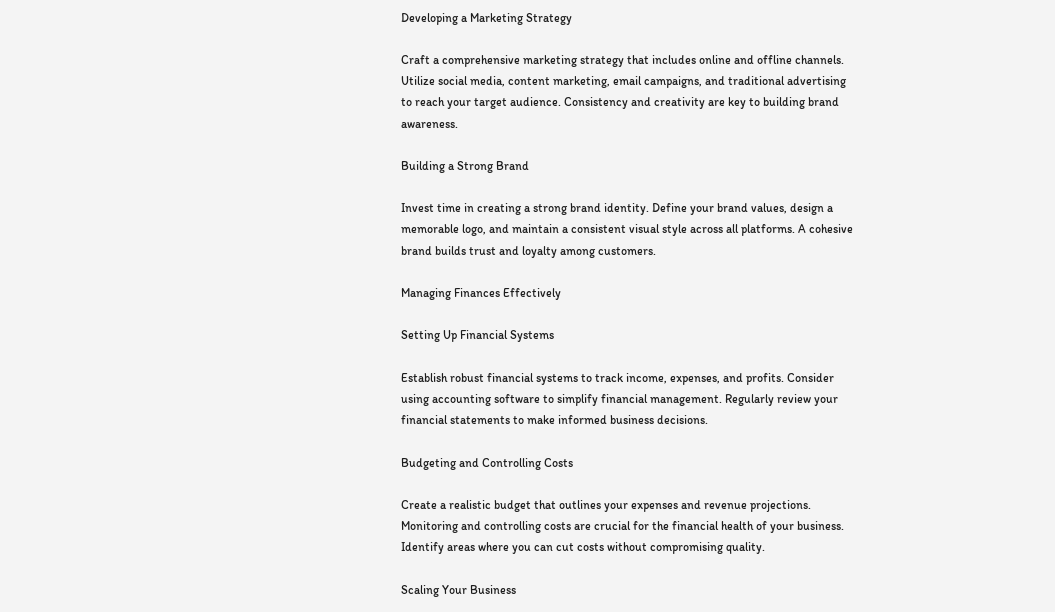Developing a Marketing Strategy

Craft a comprehensive marketing strategy that includes online and offline channels. Utilize social media, content marketing, email campaigns, and traditional advertising to reach your target audience. Consistency and creativity are key to building brand awareness.

Building a Strong Brand

Invest time in creating a strong brand identity. Define your brand values, design a memorable logo, and maintain a consistent visual style across all platforms. A cohesive brand builds trust and loyalty among customers.

Managing Finances Effectively

Setting Up Financial Systems

Establish robust financial systems to track income, expenses, and profits. Consider using accounting software to simplify financial management. Regularly review your financial statements to make informed business decisions.

Budgeting and Controlling Costs

Create a realistic budget that outlines your expenses and revenue projections. Monitoring and controlling costs are crucial for the financial health of your business. Identify areas where you can cut costs without compromising quality.

Scaling Your Business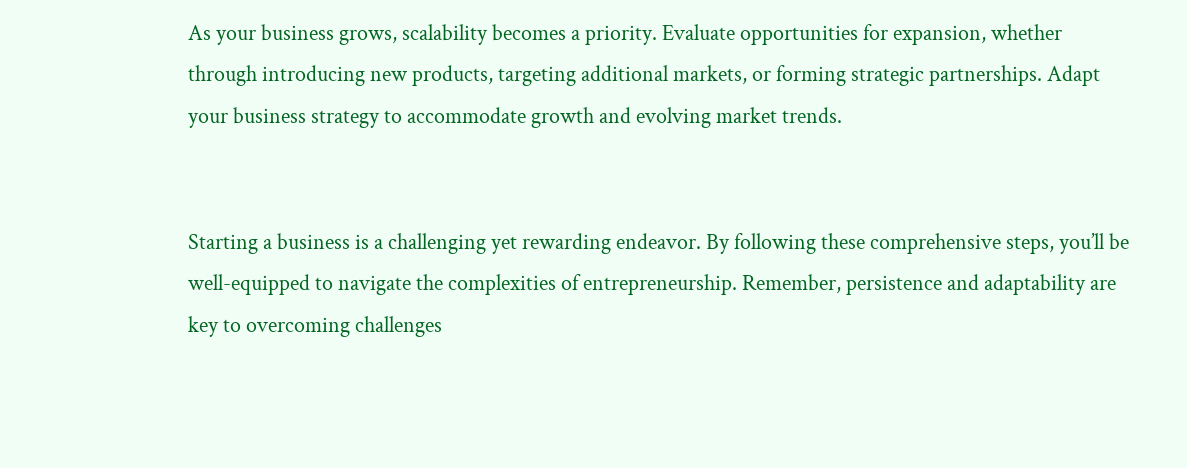As your business grows, scalability becomes a priority. Evaluate opportunities for expansion, whether through introducing new products, targeting additional markets, or forming strategic partnerships. Adapt your business strategy to accommodate growth and evolving market trends.


Starting a business is a challenging yet rewarding endeavor. By following these comprehensive steps, you’ll be well-equipped to navigate the complexities of entrepreneurship. Remember, persistence and adaptability are key to overcoming challenges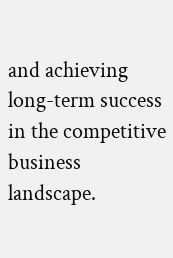and achieving long-term success in the competitive business landscape.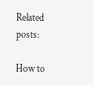Related posts:

How to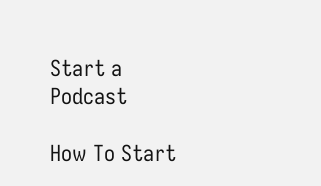Start a Podcast

How To Start